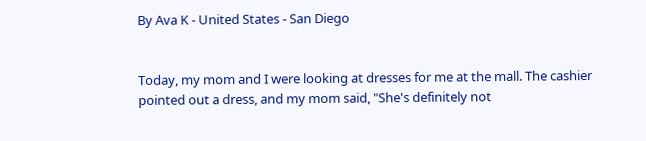By Ava K - United States - San Diego


Today, my mom and I were looking at dresses for me at the mall. The cashier pointed out a dress, and my mom said, "She's definitely not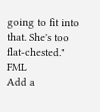going to fit into that. She's too flat-chested." FML
Add a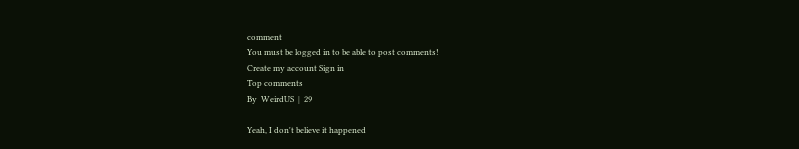comment
You must be logged in to be able to post comments!
Create my account Sign in
Top comments
By  WeirdUS  |  29

Yeah, I don't believe it happened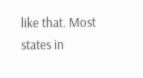like that. Most states in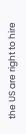the US are right to hire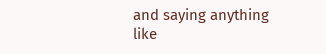and saying anything like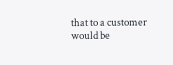that to a customer would be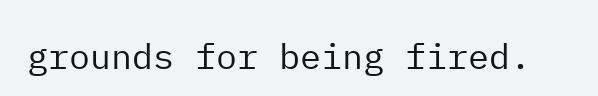grounds for being fired.